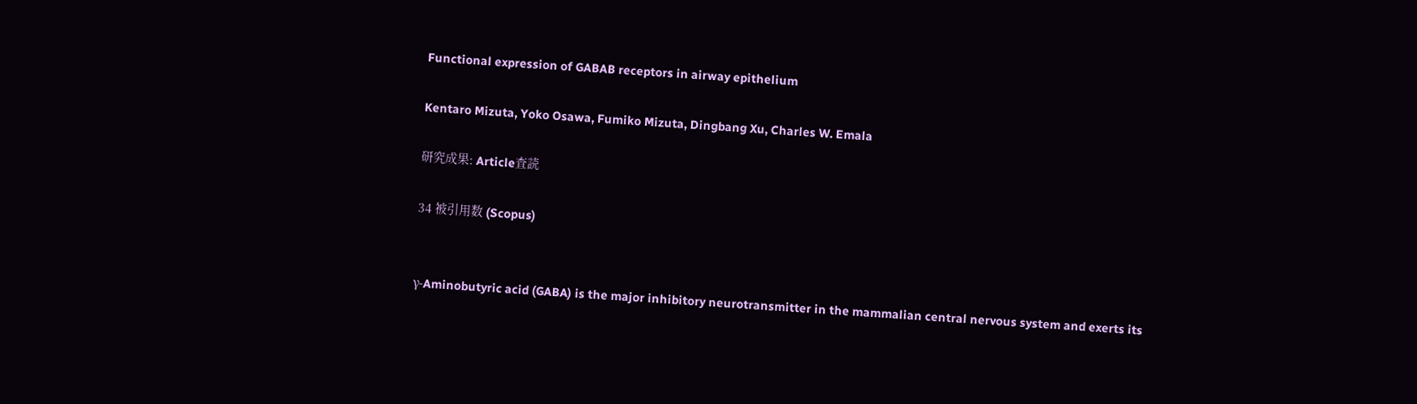Functional expression of GABAB receptors in airway epithelium

Kentaro Mizuta, Yoko Osawa, Fumiko Mizuta, Dingbang Xu, Charles W. Emala

研究成果: Article査読

34 被引用数 (Scopus)


γ-Aminobutyric acid (GABA) is the major inhibitory neurotransmitter in the mammalian central nervous system and exerts its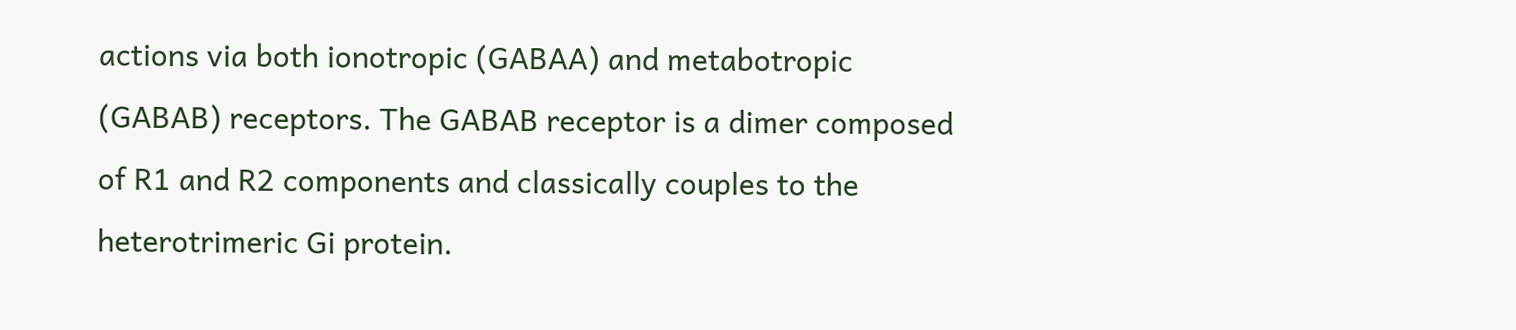actions via both ionotropic (GABAA) and metabotropic (GABAB) receptors. The GABAB receptor is a dimer composed of R1 and R2 components and classically couples to the heterotrimeric Gi protein.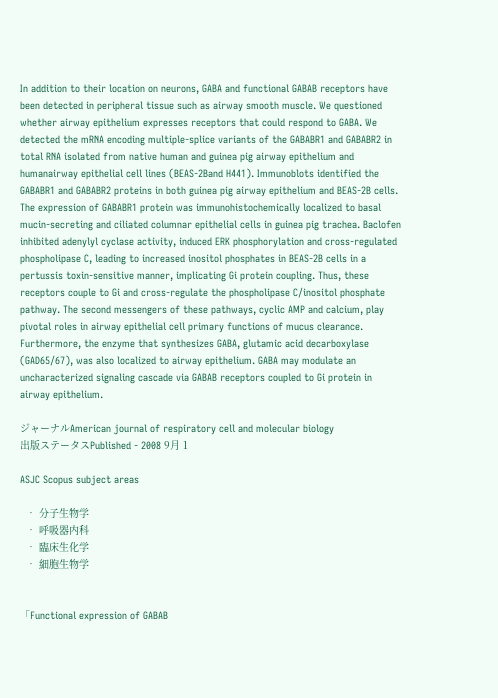In addition to their location on neurons, GABA and functional GABAB receptors have been detected in peripheral tissue such as airway smooth muscle. We questioned whether airway epithelium expresses receptors that could respond to GABA. We detected the mRNA encoding multiple-splice variants of the GABABR1 and GABABR2 in total RNA isolated from native human and guinea pig airway epithelium and humanairway epithelial cell lines (BEAS-2Band H441). Immunoblots identified the GABABR1 and GABABR2 proteins in both guinea pig airway epithelium and BEAS-2B cells. The expression of GABABR1 protein was immunohistochemically localized to basal mucin-secreting and ciliated columnar epithelial cells in guinea pig trachea. Baclofen inhibited adenylyl cyclase activity, induced ERK phosphorylation and cross-regulated phospholipase C, leading to increased inositol phosphates in BEAS-2B cells in a pertussis toxin-sensitive manner, implicating Gi protein coupling. Thus, these receptors couple to Gi and cross-regulate the phospholipase C/inositol phosphate pathway. The second messengers of these pathways, cyclic AMP and calcium, play pivotal roles in airway epithelial cell primary functions of mucus clearance. Furthermore, the enzyme that synthesizes GABA, glutamic acid decarboxylase (GAD65/67), was also localized to airway epithelium. GABA may modulate an uncharacterized signaling cascade via GABAB receptors coupled to Gi protein in airway epithelium.

ジャーナルAmerican journal of respiratory cell and molecular biology
出版ステータスPublished - 2008 9月 1

ASJC Scopus subject areas

  • 分子生物学
  • 呼吸器内科
  • 臨床生化学
  • 細胞生物学


「Functional expression of GABAB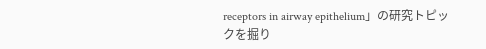receptors in airway epithelium」の研究トピックを掘り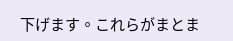下げます。これらがまとま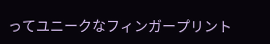ってユニークなフィンガープリント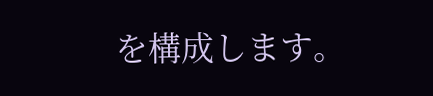を構成します。